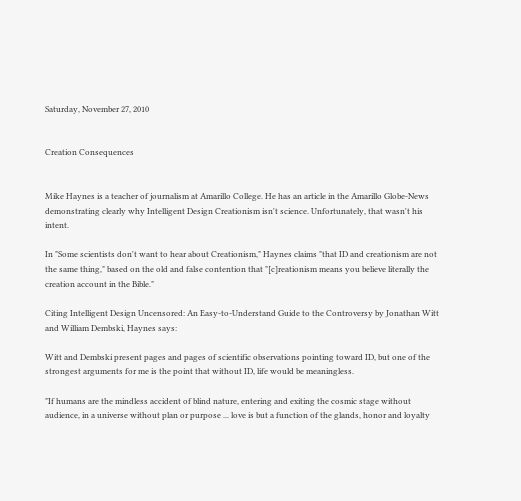Saturday, November 27, 2010


Creation Consequences


Mike Haynes is a teacher of journalism at Amarillo College. He has an article in the Amarillo Globe-News demonstrating clearly why Intelligent Design Creationism isn't science. Unfortunately, that wasn't his intent.

In "Some scientists don't want to hear about Creationism," Haynes claims "that ID and creationism are not the same thing," based on the old and false contention that "[c]reationism means you believe literally the creation account in the Bible."

Citing Intelligent Design Uncensored: An Easy-to-Understand Guide to the Controversy by Jonathan Witt and William Dembski, Haynes says:

Witt and Dembski present pages and pages of scientific observations pointing toward ID, but one of the strongest arguments for me is the point that without ID, life would be meaningless.

"If humans are the mindless accident of blind nature, entering and exiting the cosmic stage without audience, in a universe without plan or purpose ... love is but a function of the glands, honor and loyalty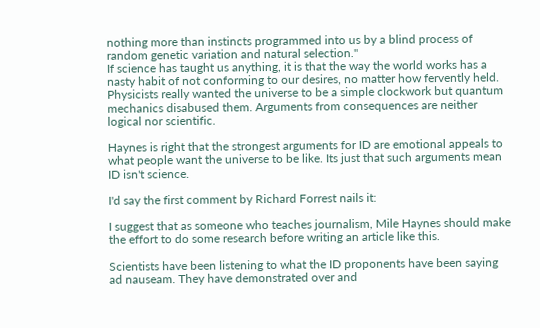nothing more than instincts programmed into us by a blind process of random genetic variation and natural selection."
If science has taught us anything, it is that the way the world works has a nasty habit of not conforming to our desires, no matter how fervently held. Physicists really wanted the universe to be a simple clockwork but quantum mechanics disabused them. Arguments from consequences are neither logical nor scientific.

Haynes is right that the strongest arguments for ID are emotional appeals to what people want the universe to be like. Its just that such arguments mean ID isn't science.

I'd say the first comment by Richard Forrest nails it:

I suggest that as someone who teaches journalism, Mile Haynes should make the effort to do some research before writing an article like this.

Scientists have been listening to what the ID proponents have been saying ad nauseam. They have demonstrated over and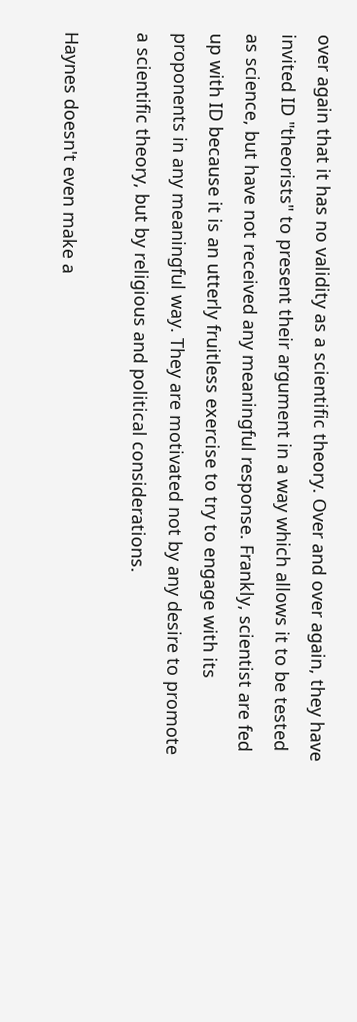over again that it has no validity as a scientific theory. Over and over again, they have invited ID "theorists" to present their argument in a way which allows it to be tested as science, but have not received any meaningful response. Frankly, scientist are fed up with ID because it is an utterly fruitless exercise to try to engage with its proponents in any meaningful way. They are motivated not by any desire to promote a scientific theory, but by religious and political considerations.

Haynes doesn't even make a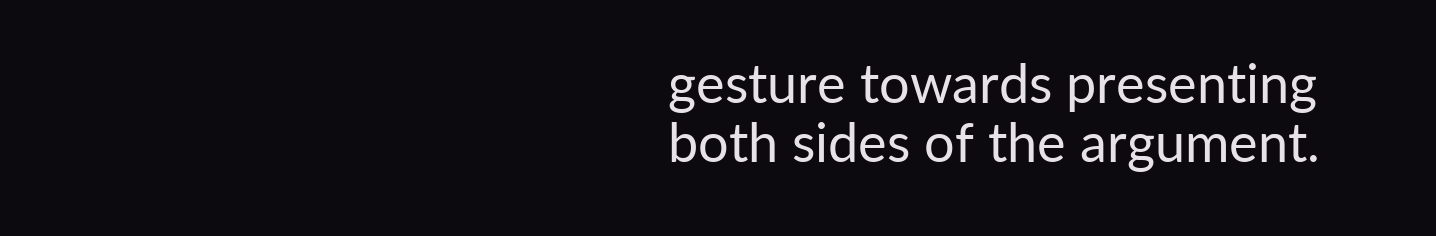gesture towards presenting both sides of the argument.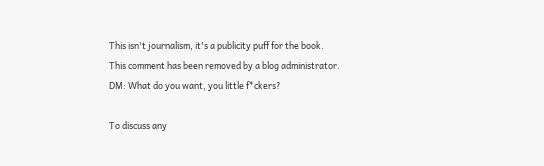This isn't journalism, it's a publicity puff for the book.
This comment has been removed by a blog administrator.
DM: What do you want, you little f*ckers?

To discuss any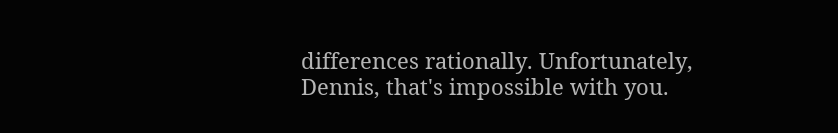differences rationally. Unfortunately, Dennis, that's impossible with you.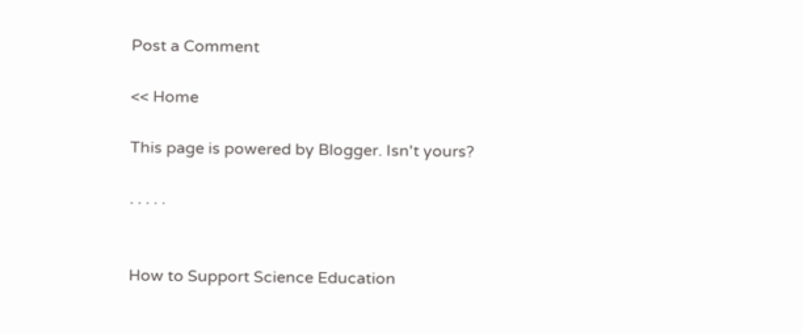Post a Comment

<< Home

This page is powered by Blogger. Isn't yours?

. . . . .


How to Support Science Education